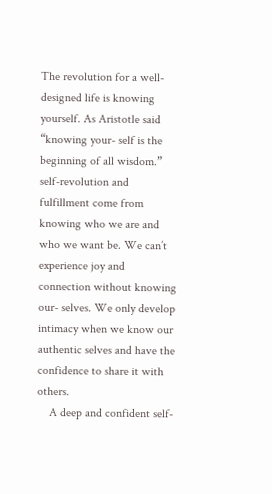The revolution for a well-designed life is knowing yourself. As Aristotle said “knowing your- self is the beginning of all wisdom.” self-revolution and fulfillment come from knowing who we are and who we want be. We can’t experience joy and connection without knowing our- selves. We only develop intimacy when we know our authentic selves and have the confidence to share it with others.
    A deep and confident self-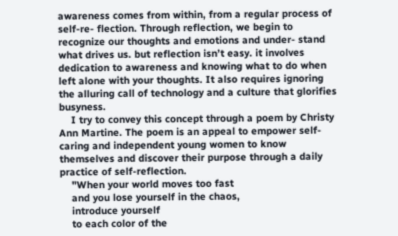awareness comes from within, from a regular process of self-re- flection. Through reflection, we begin to recognize our thoughts and emotions and under- stand what drives us. but reflection isn’t easy. it involves dedication to awareness and knowing what to do when left alone with your thoughts. It also requires ignoring the alluring call of technology and a culture that glorifies busyness.
    I try to convey this concept through a poem by Christy Ann Martine. The poem is an appeal to empower self-caring and independent young women to know themselves and discover their purpose through a daily practice of self-reflection.
    "When your world moves too fast
    and you lose yourself in the chaos,
    introduce yourself
    to each color of the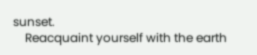sunset.
    Reacquaint yourself with the earth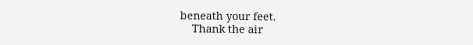beneath your feet.
    Thank the air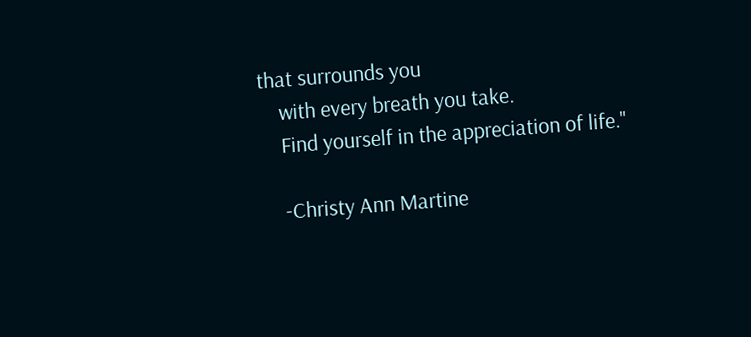that surrounds you
    with every breath you take.
    Find yourself in the appreciation of life."

    -Christy Ann Martine